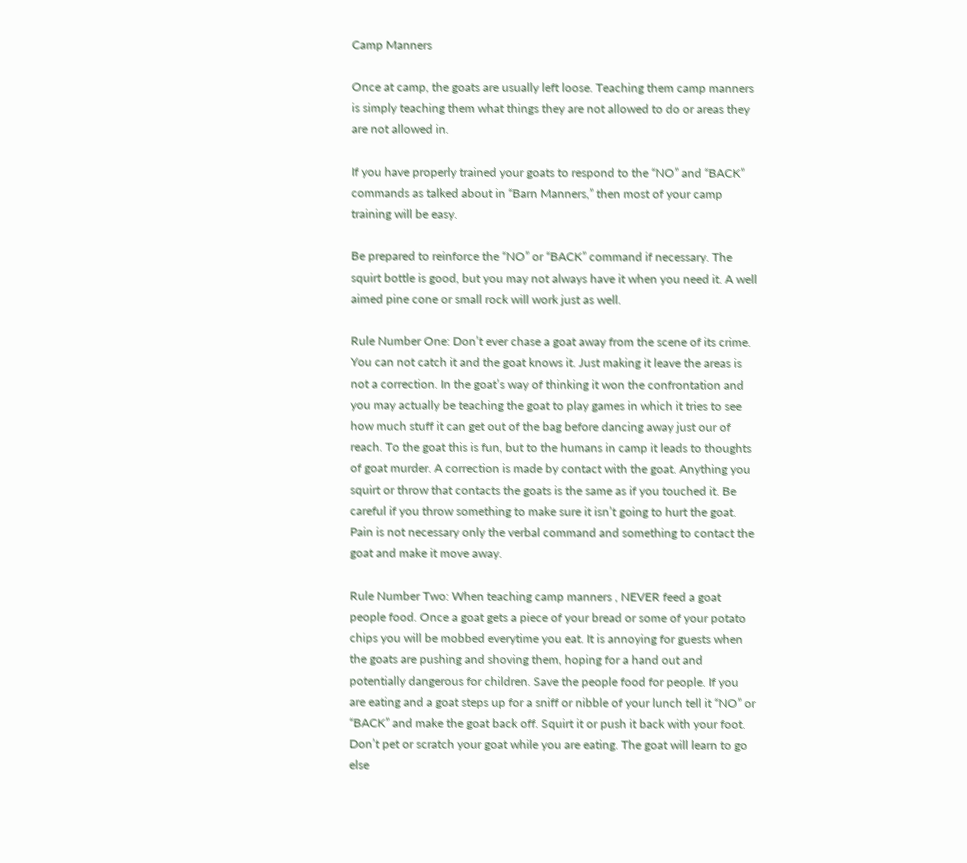Camp Manners

Once at camp, the goats are usually left loose. Teaching them camp manners is simply teaching them what things they are not allowed to do or areas they are not allowed in.

If you have properly trained your goats to respond to the “NO” and “BACK” commands as talked about in “Barn Manners,” then most of your camp training will be easy.

Be prepared to reinforce the “NO” or “BACK” command if necessary. The squirt bottle is good, but you may not always have it when you need it. A well aimed pine cone or small rock will work just as well.

Rule Number One: Don’t ever chase a goat away from the scene of its crime. You can not catch it and the goat knows it. Just making it leave the areas is not a correction. In the goat’s way of thinking it won the confrontation and you may actually be teaching the goat to play games in which it tries to see how much stuff it can get out of the bag before dancing away just our of reach. To the goat this is fun, but to the humans in camp it leads to thoughts of goat murder. A correction is made by contact with the goat. Anything you squirt or throw that contacts the goats is the same as if you touched it. Be careful if you throw something to make sure it isn’t going to hurt the goat. Pain is not necessary only the verbal command and something to contact the goat and make it move away.

Rule Number Two: When teaching camp manners , NEVER feed a goat people food. Once a goat gets a piece of your bread or some of your potato chips you will be mobbed everytime you eat. It is annoying for guests when the goats are pushing and shoving them, hoping for a hand out and potentially dangerous for children. Save the people food for people. If you are eating and a goat steps up for a sniff or nibble of your lunch tell it “NO” or “BACK” and make the goat back off. Squirt it or push it back with your foot. Don’t pet or scratch your goat while you are eating. The goat will learn to go else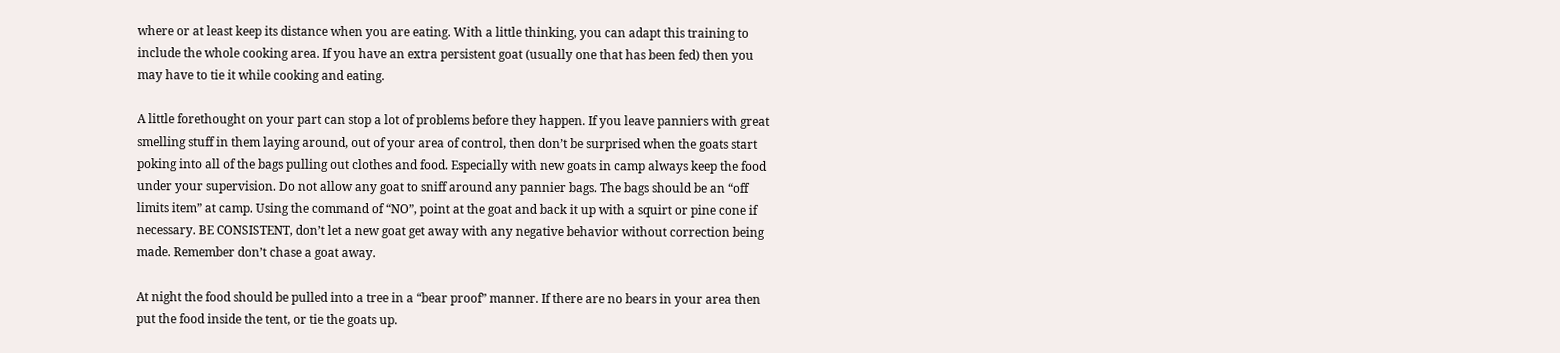where or at least keep its distance when you are eating. With a little thinking, you can adapt this training to include the whole cooking area. If you have an extra persistent goat (usually one that has been fed) then you may have to tie it while cooking and eating.

A little forethought on your part can stop a lot of problems before they happen. If you leave panniers with great smelling stuff in them laying around, out of your area of control, then don’t be surprised when the goats start poking into all of the bags pulling out clothes and food. Especially with new goats in camp always keep the food under your supervision. Do not allow any goat to sniff around any pannier bags. The bags should be an “off limits item” at camp. Using the command of “NO”, point at the goat and back it up with a squirt or pine cone if necessary. BE CONSISTENT, don’t let a new goat get away with any negative behavior without correction being made. Remember don’t chase a goat away.

At night the food should be pulled into a tree in a “bear proof” manner. If there are no bears in your area then put the food inside the tent, or tie the goats up.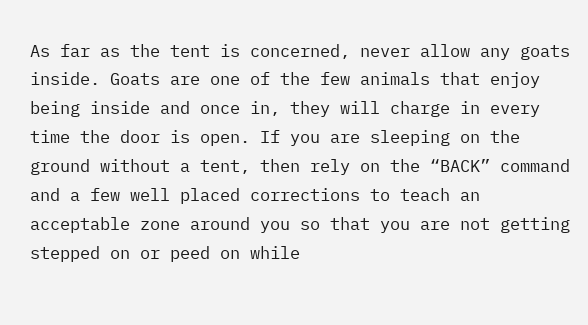As far as the tent is concerned, never allow any goats inside. Goats are one of the few animals that enjoy being inside and once in, they will charge in every time the door is open. If you are sleeping on the ground without a tent, then rely on the “BACK” command and a few well placed corrections to teach an acceptable zone around you so that you are not getting stepped on or peed on while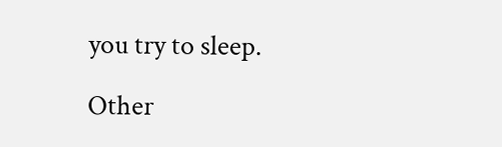you try to sleep.

Other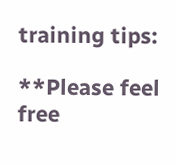training tips:

**Please feel free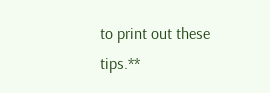to print out these tips.**